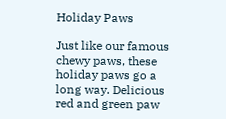Holiday Paws

Just like our famous chewy paws, these holiday paws go a long way. Delicious red and green paw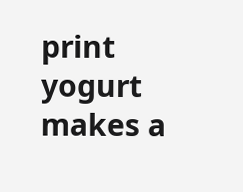print yogurt makes a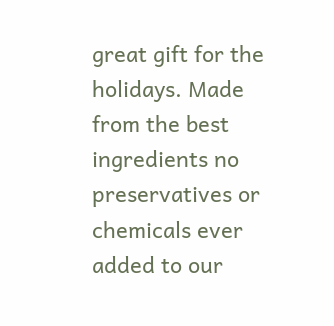great gift for the holidays. Made from the best ingredients no preservatives or chemicals ever added to our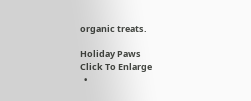organic treats.

Holiday Paws
Click To Enlarge
  •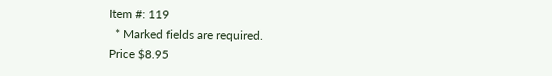Item #: 119
  * Marked fields are required.
Price $8.95